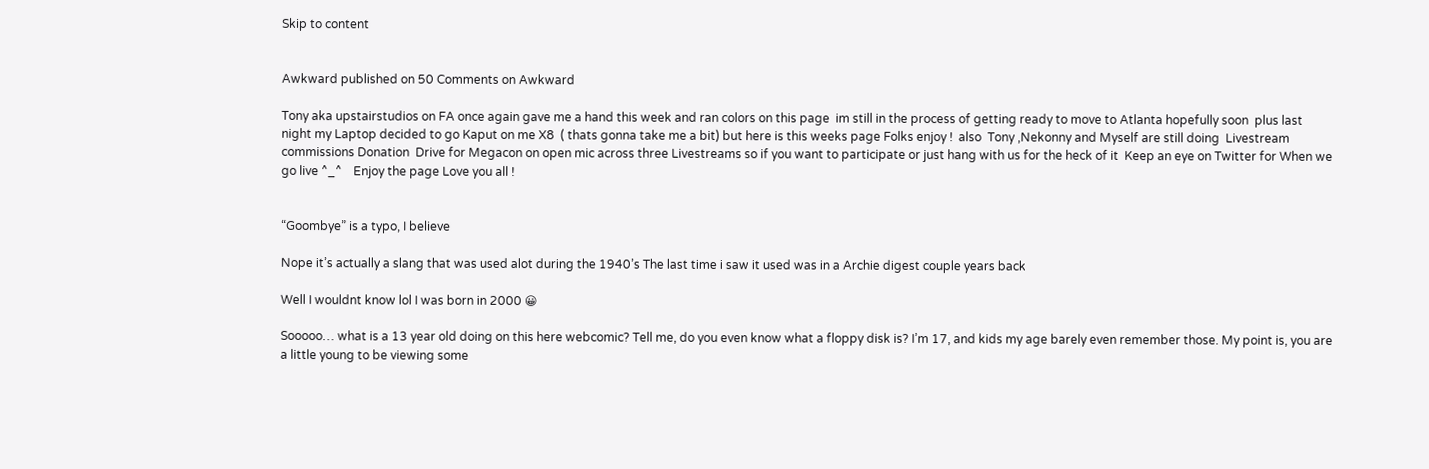Skip to content


Awkward published on 50 Comments on Awkward

Tony aka upstairstudios on FA once again gave me a hand this week and ran colors on this page  im still in the process of getting ready to move to Atlanta hopefully soon  plus last night my Laptop decided to go Kaput on me X8  ( thats gonna take me a bit) but here is this weeks page Folks enjoy !  also  Tony ,Nekonny and Myself are still doing  Livestream commissions Donation  Drive for Megacon on open mic across three Livestreams so if you want to participate or just hang with us for the heck of it  Keep an eye on Twitter for When we go live ^_^    Enjoy the page Love you all !


“Goombye” is a typo, I believe

Nope it’s actually a slang that was used alot during the 1940’s The last time i saw it used was in a Archie digest couple years back

Well I wouldnt know lol I was born in 2000 😀

Sooooo… what is a 13 year old doing on this here webcomic? Tell me, do you even know what a floppy disk is? I’m 17, and kids my age barely even remember those. My point is, you are a little young to be viewing some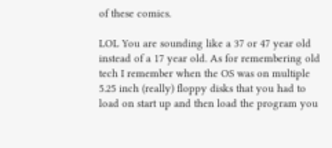of these comics.

LOL You are sounding like a 37 or 47 year old instead of a 17 year old. As for remembering old tech I remember when the OS was on multiple 5.25 inch (really) floppy disks that you had to load on start up and then load the program you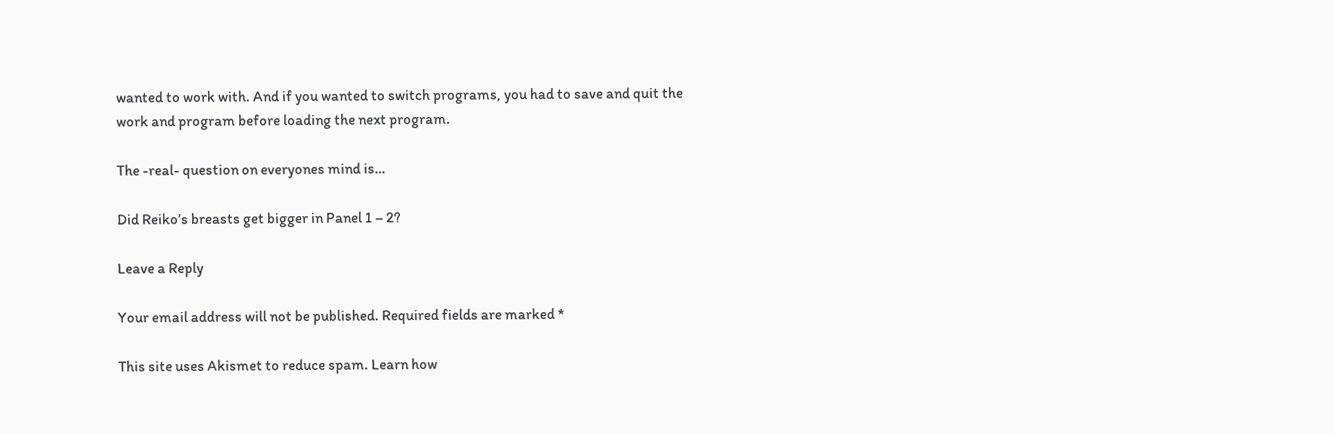wanted to work with. And if you wanted to switch programs, you had to save and quit the work and program before loading the next program.

The -real- question on everyones mind is…

Did Reiko’s breasts get bigger in Panel 1 – 2?

Leave a Reply

Your email address will not be published. Required fields are marked *

This site uses Akismet to reduce spam. Learn how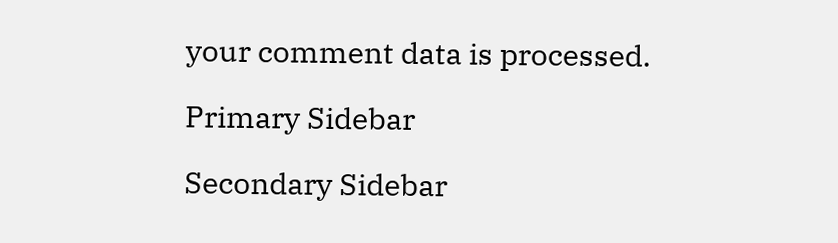your comment data is processed.

Primary Sidebar

Secondary Sidebar